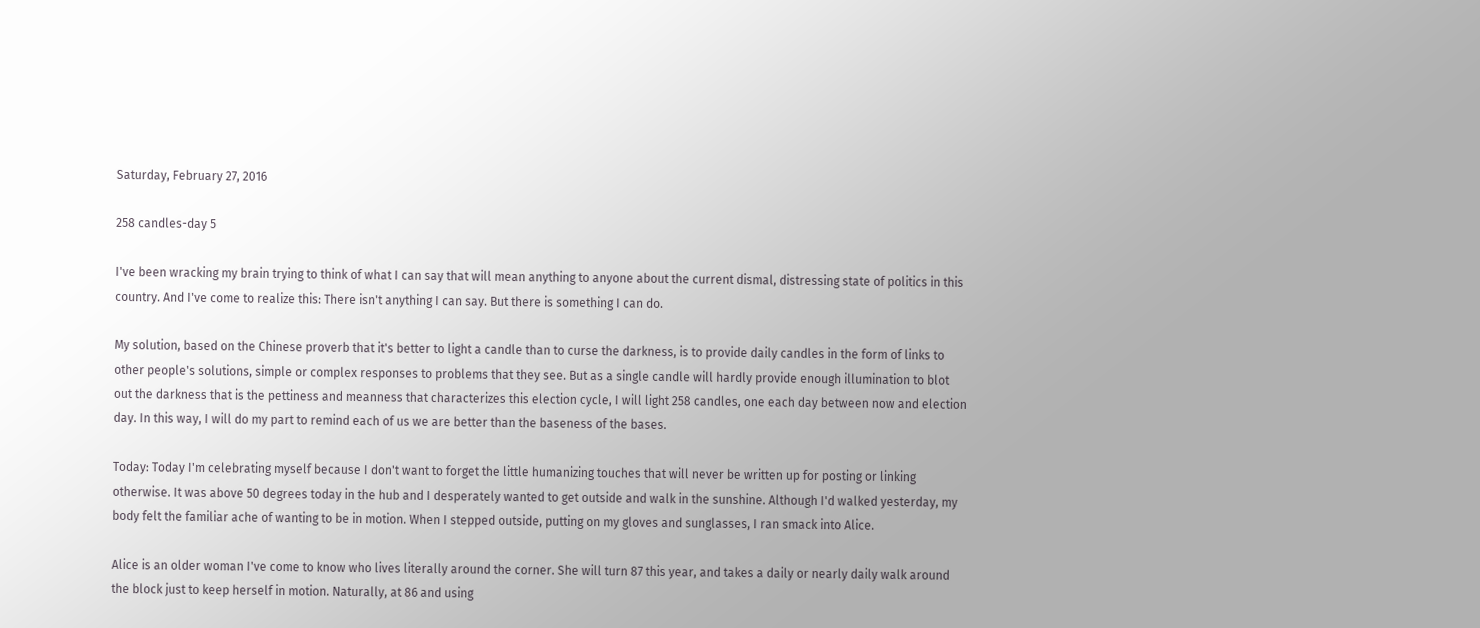Saturday, February 27, 2016

258 candles-day 5

I've been wracking my brain trying to think of what I can say that will mean anything to anyone about the current dismal, distressing state of politics in this country. And I've come to realize this: There isn't anything I can say. But there is something I can do.

My solution, based on the Chinese proverb that it's better to light a candle than to curse the darkness, is to provide daily candles in the form of links to other people's solutions, simple or complex responses to problems that they see. But as a single candle will hardly provide enough illumination to blot out the darkness that is the pettiness and meanness that characterizes this election cycle, I will light 258 candles, one each day between now and election day. In this way, I will do my part to remind each of us we are better than the baseness of the bases.

Today: Today I'm celebrating myself because I don't want to forget the little humanizing touches that will never be written up for posting or linking otherwise. It was above 50 degrees today in the hub and I desperately wanted to get outside and walk in the sunshine. Although I'd walked yesterday, my body felt the familiar ache of wanting to be in motion. When I stepped outside, putting on my gloves and sunglasses, I ran smack into Alice.

Alice is an older woman I've come to know who lives literally around the corner. She will turn 87 this year, and takes a daily or nearly daily walk around the block just to keep herself in motion. Naturally, at 86 and using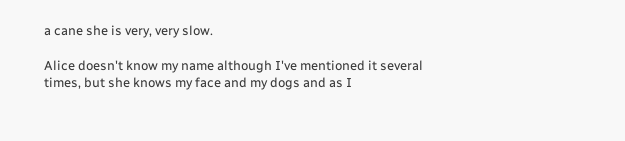a cane she is very, very slow.

Alice doesn't know my name although I've mentioned it several times, but she knows my face and my dogs and as I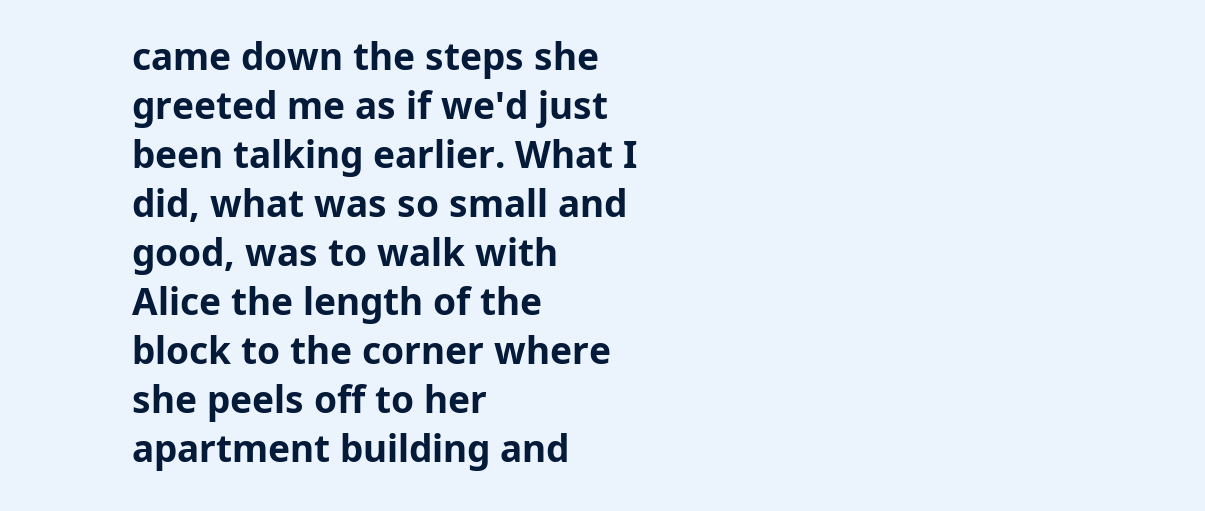came down the steps she greeted me as if we'd just been talking earlier. What I did, what was so small and good, was to walk with Alice the length of the block to the corner where she peels off to her apartment building and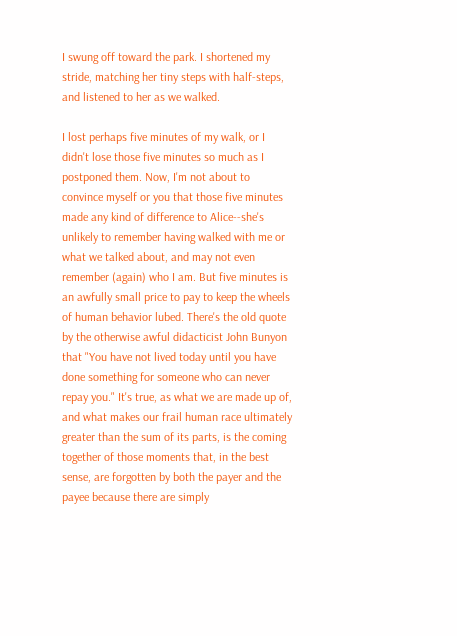I swung off toward the park. I shortened my stride, matching her tiny steps with half-steps, and listened to her as we walked.

I lost perhaps five minutes of my walk, or I didn't lose those five minutes so much as I postponed them. Now, I'm not about to convince myself or you that those five minutes made any kind of difference to Alice--she's unlikely to remember having walked with me or what we talked about, and may not even remember (again) who I am. But five minutes is an awfully small price to pay to keep the wheels of human behavior lubed. There's the old quote by the otherwise awful didacticist John Bunyon that "You have not lived today until you have done something for someone who can never repay you." It's true, as what we are made up of, and what makes our frail human race ultimately greater than the sum of its parts, is the coming together of those moments that, in the best sense, are forgotten by both the payer and the payee because there are simply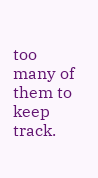too many of them to keep track.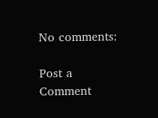No comments:

Post a Comment